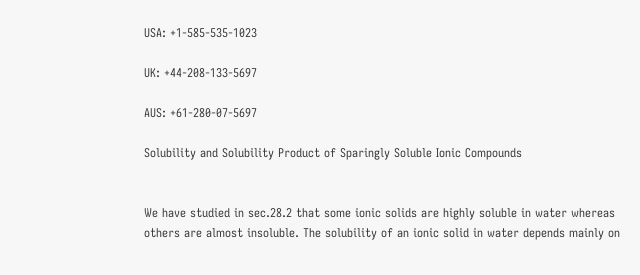USA: +1-585-535-1023

UK: +44-208-133-5697

AUS: +61-280-07-5697

Solubility and Solubility Product of Sparingly Soluble Ionic Compounds


We have studied in sec.28.2 that some ionic solids are highly soluble in water whereas others are almost insoluble. The solubility of an ionic solid in water depends mainly on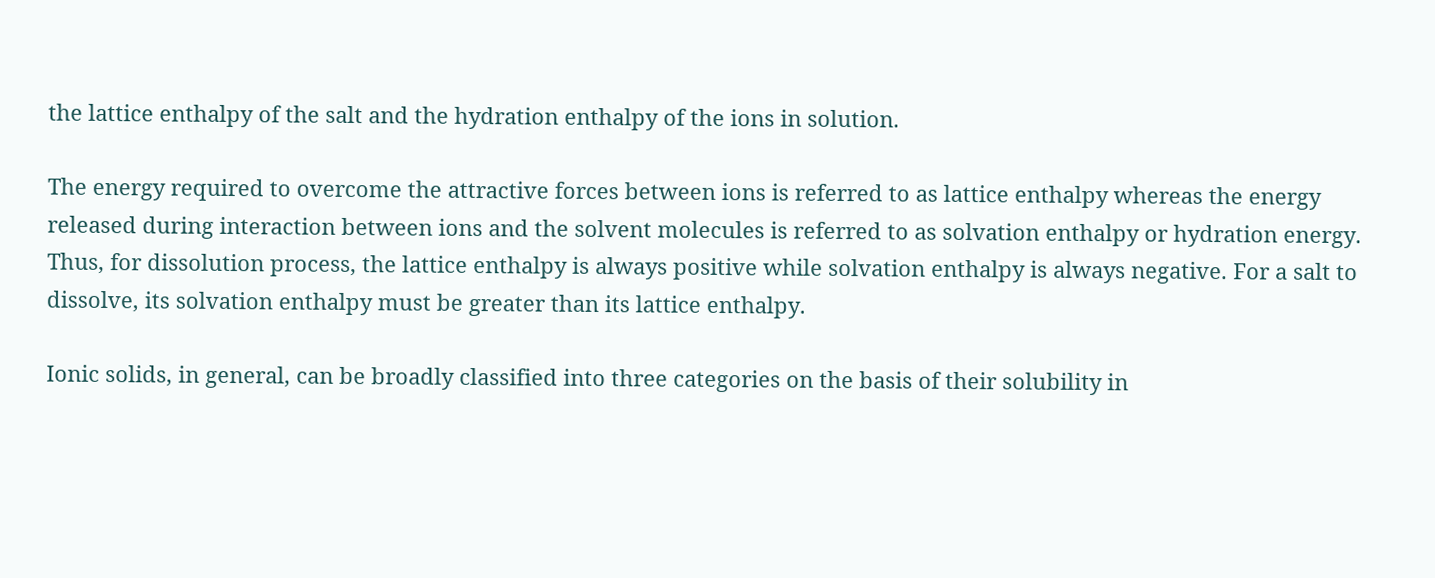the lattice enthalpy of the salt and the hydration enthalpy of the ions in solution.

The energy required to overcome the attractive forces between ions is referred to as lattice enthalpy whereas the energy released during interaction between ions and the solvent molecules is referred to as solvation enthalpy or hydration energy. Thus, for dissolution process, the lattice enthalpy is always positive while solvation enthalpy is always negative. For a salt to dissolve, its solvation enthalpy must be greater than its lattice enthalpy.

Ionic solids, in general, can be broadly classified into three categories on the basis of their solubility in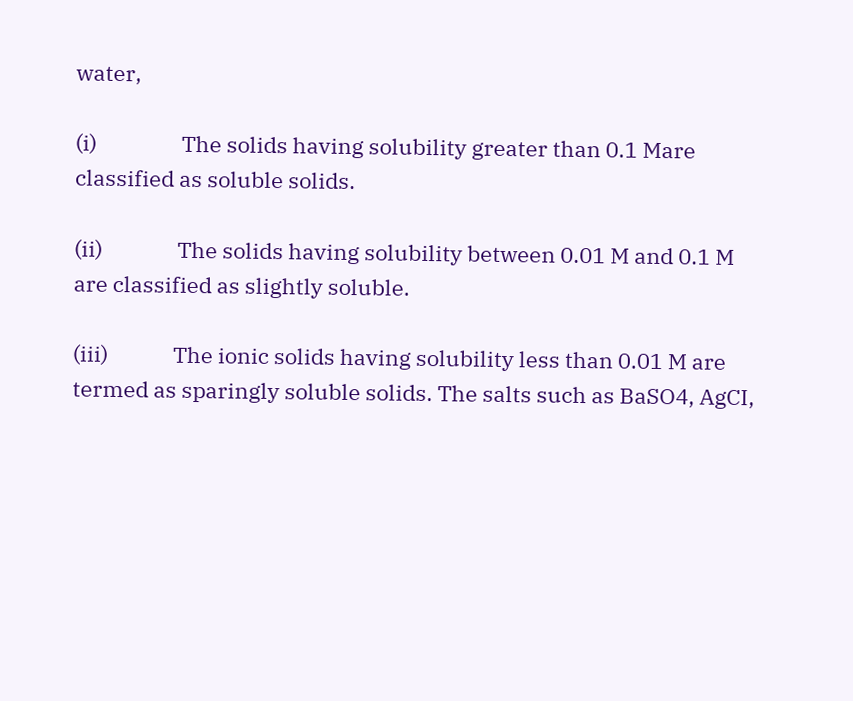water,

(i)                 The solids having solubility greater than 0.1 Mare classified as soluble solids.

(ii)               The solids having solubility between 0.01 M and 0.1 M are classified as slightly soluble.

(iii)             The ionic solids having solubility less than 0.01 M are termed as sparingly soluble solids. The salts such as BaSO4, AgCI,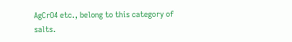AgCrO4 etc., belong to this category of salts.